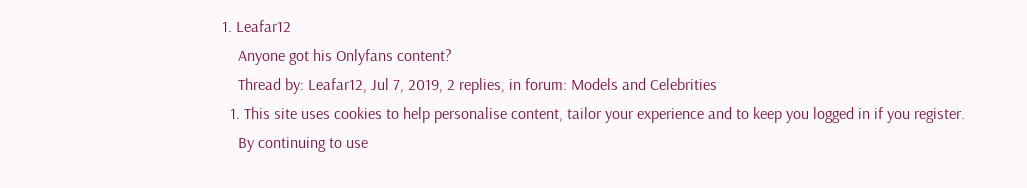1. Leafar12
    Anyone got his Onlyfans content?
    Thread by: Leafar12, Jul 7, 2019, 2 replies, in forum: Models and Celebrities
  1. This site uses cookies to help personalise content, tailor your experience and to keep you logged in if you register.
    By continuing to use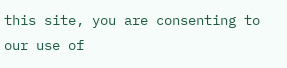this site, you are consenting to our use of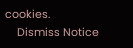cookies.
    Dismiss Notice